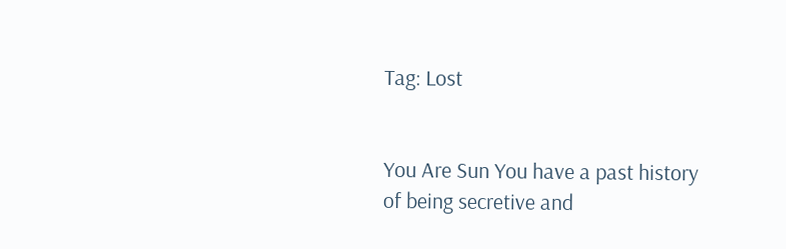Tag: Lost


You Are Sun You have a past history of being secretive and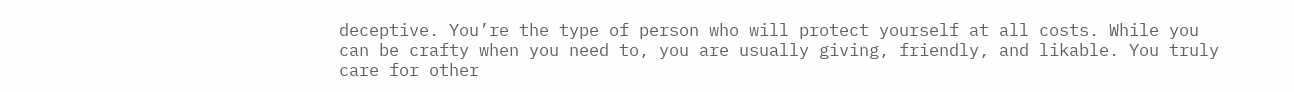deceptive. You’re the type of person who will protect yourself at all costs. While you can be crafty when you need to, you are usually giving, friendly, and likable. You truly care for other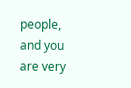people, and you are very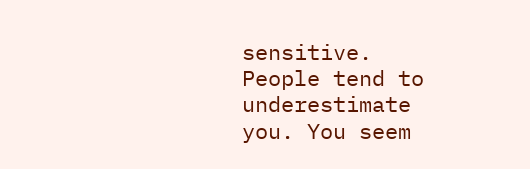sensitive. People tend to underestimate you. You seem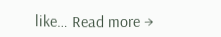like… Read more →